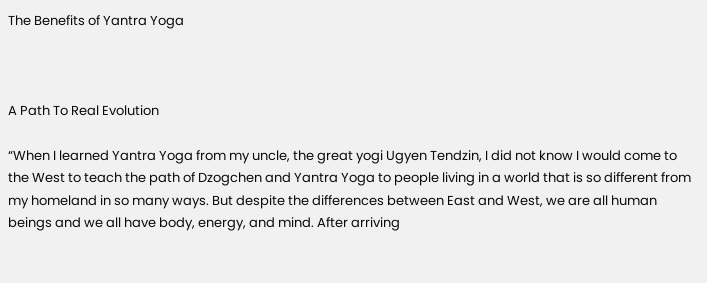The Benefits of Yantra Yoga



A Path To Real Evolution

“When I learned Yantra Yoga from my uncle, the great yogi Ugyen Tendzin, I did not know I would come to the West to teach the path of Dzogchen and Yantra Yoga to people living in a world that is so different from my homeland in so many ways. But despite the differences between East and West, we are all human beings and we all have body, energy, and mind. After arriving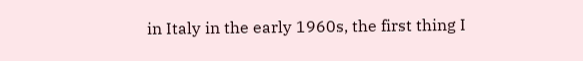in Italy in the early 1960s, the first thing I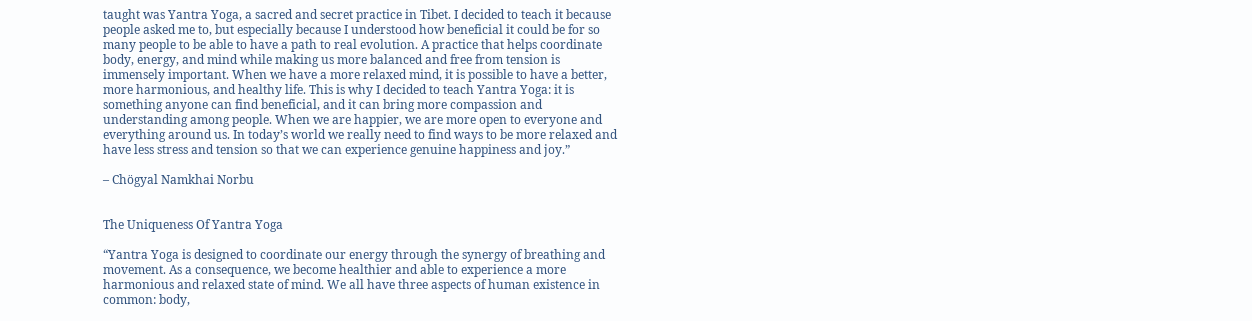taught was Yantra Yoga, a sacred and secret practice in Tibet. I decided to teach it because people asked me to, but especially because I understood how beneficial it could be for so many people to be able to have a path to real evolution. A practice that helps coordinate body, energy, and mind while making us more balanced and free from tension is immensely important. When we have a more relaxed mind, it is possible to have a better, more harmonious, and healthy life. This is why I decided to teach Yantra Yoga: it is something anyone can find beneficial, and it can bring more compassion and understanding among people. When we are happier, we are more open to everyone and everything around us. In today’s world we really need to find ways to be more relaxed and have less stress and tension so that we can experience genuine happiness and joy.”

– Chögyal Namkhai Norbu


The Uniqueness Of Yantra Yoga

“Yantra Yoga is designed to coordinate our energy through the synergy of breathing and movement. As a consequence, we become healthier and able to experience a more harmonious and relaxed state of mind. We all have three aspects of human existence in common: body,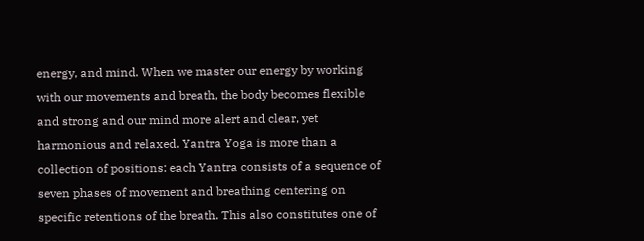energy, and mind. When we master our energy by working with our movements and breath, the body becomes flexible and strong and our mind more alert and clear, yet harmonious and relaxed. Yantra Yoga is more than a collection of positions: each Yantra consists of a sequence of seven phases of movement and breathing centering on specific retentions of the breath. This also constitutes one of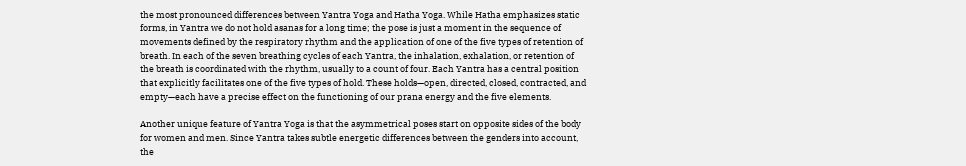the most pronounced differences between Yantra Yoga and Hatha Yoga. While Hatha emphasizes static forms, in Yantra we do not hold asanas for a long time; the pose is just a moment in the sequence of movements defined by the respiratory rhythm and the application of one of the five types of retention of breath. In each of the seven breathing cycles of each Yantra, the inhalation, exhalation, or retention of the breath is coordinated with the rhythm, usually to a count of four. Each Yantra has a central position that explicitly facilitates one of the five types of hold. These holds—open, directed, closed, contracted, and empty—each have a precise effect on the functioning of our prana energy and the five elements.

Another unique feature of Yantra Yoga is that the asymmetrical poses start on opposite sides of the body for women and men. Since Yantra takes subtle energetic differences between the genders into account, the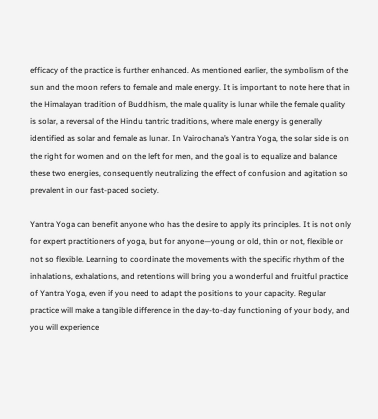efficacy of the practice is further enhanced. As mentioned earlier, the symbolism of the sun and the moon refers to female and male energy. It is important to note here that in the Himalayan tradition of Buddhism, the male quality is lunar while the female quality is solar, a reversal of the Hindu tantric traditions, where male energy is generally identified as solar and female as lunar. In Vairochana’s Yantra Yoga, the solar side is on the right for women and on the left for men, and the goal is to equalize and balance these two energies, consequently neutralizing the effect of confusion and agitation so prevalent in our fast-paced society.

Yantra Yoga can benefit anyone who has the desire to apply its principles. It is not only for expert practitioners of yoga, but for anyone—young or old, thin or not, flexible or not so flexible. Learning to coordinate the movements with the specific rhythm of the inhalations, exhalations, and retentions will bring you a wonderful and fruitful practice of Yantra Yoga, even if you need to adapt the positions to your capacity. Regular practice will make a tangible difference in the day-to-day functioning of your body, and you will experience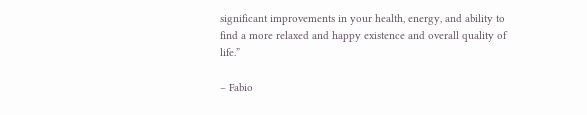significant improvements in your health, energy, and ability to find a more relaxed and happy existence and overall quality of life.”

– Fabio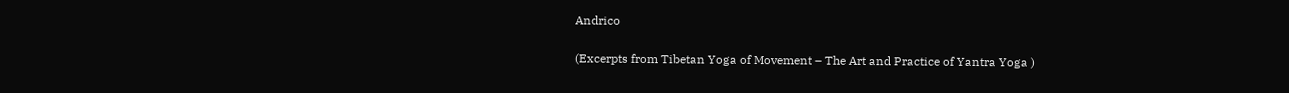Andrico

(Excerpts from Tibetan Yoga of Movement – The Art and Practice of Yantra Yoga )